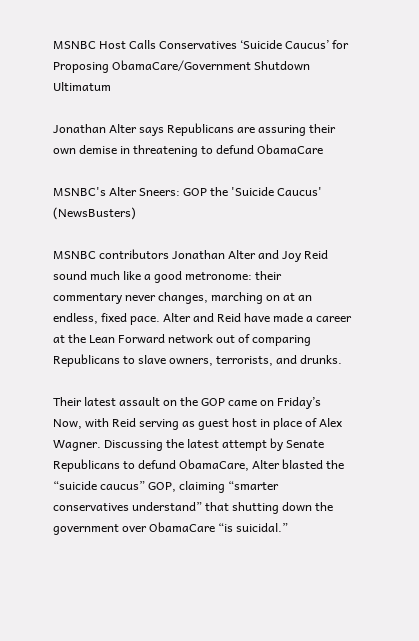MSNBC Host Calls Conservatives ‘Suicide Caucus’ for Proposing ObamaCare/Government Shutdown Ultimatum

Jonathan Alter says Republicans are assuring their own demise in threatening to defund ObamaCare

MSNBC's Alter Sneers: GOP the 'Suicide Caucus' (NewsBusters)

MSNBC contributors Jonathan Alter and Joy Reid sound much like a good metronome: their commentary never changes, marching on at an endless, fixed pace. Alter and Reid have made a career at the Lean Forward network out of comparing Republicans to slave owners, terrorists, and drunks.

Their latest assault on the GOP came on Friday’s Now, with Reid serving as guest host in place of Alex Wagner. Discussing the latest attempt by Senate Republicans to defund ObamaCare, Alter blasted the “suicide caucus” GOP, claiming “smarter conservatives understand” that shutting down the government over ObamaCare “is suicidal.”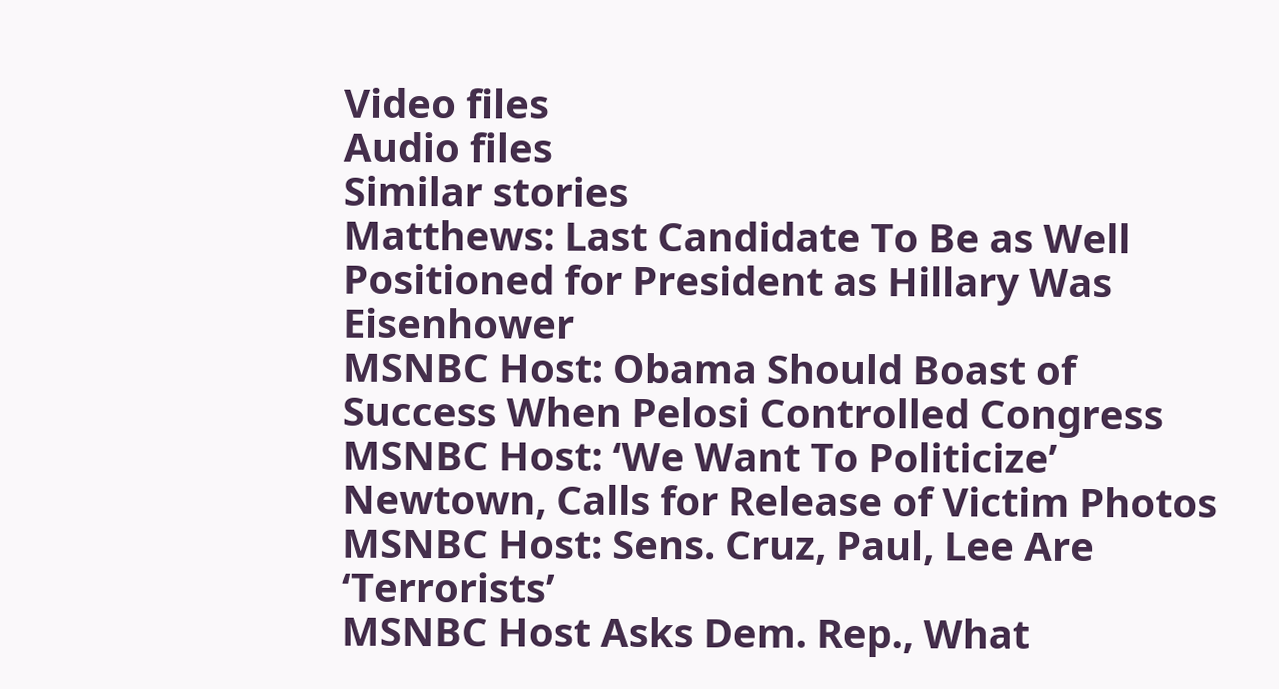Video files
Audio files
Similar stories
Matthews: Last Candidate To Be as Well Positioned for President as Hillary Was Eisenhower
MSNBC Host: Obama Should Boast of Success When Pelosi Controlled Congress
MSNBC Host: ‘We Want To Politicize’ Newtown, Calls for Release of Victim Photos
MSNBC Host: Sens. Cruz, Paul, Lee Are ‘Terrorists’
MSNBC Host Asks Dem. Rep., What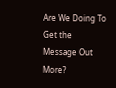Are We Doing To Get the Message Out More?